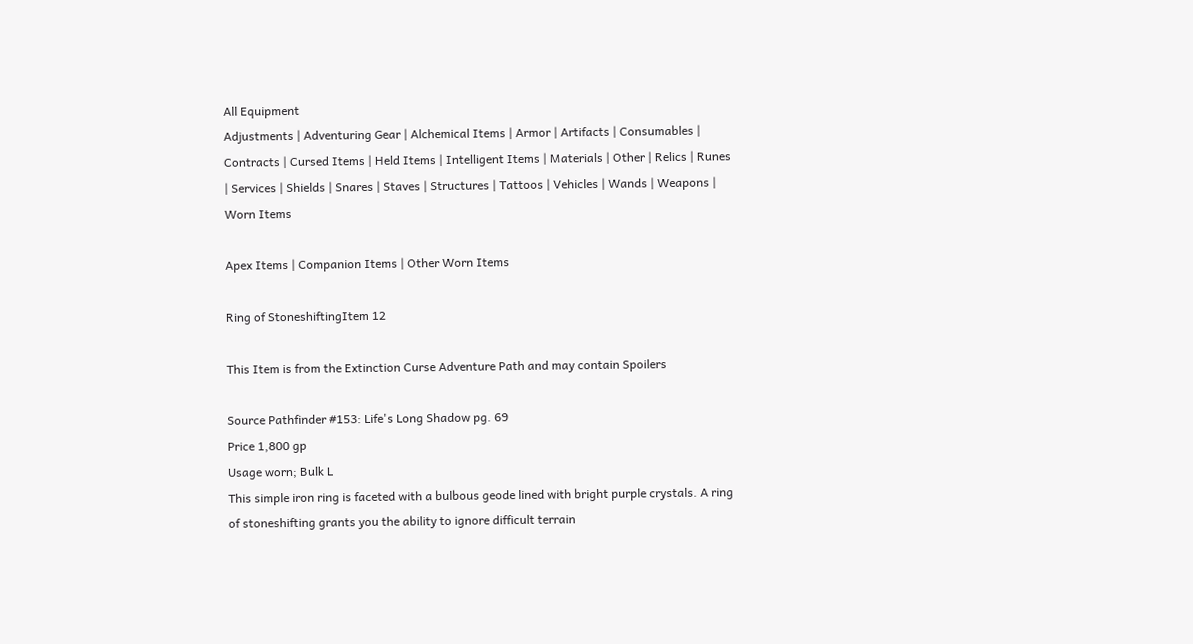All Equipment
Adjustments | Adventuring Gear | Alchemical Items | Armor | Artifacts | Consumables | Contracts | Cursed Items | Held Items | Intelligent Items | Materials | Other | Relics | Runes | Services | Shields | Snares | Staves | Structures | Tattoos | Vehicles | Wands | Weapons | Worn Items

Apex Items | Companion Items | Other Worn Items

Ring of StoneshiftingItem 12

This Item is from the Extinction Curse Adventure Path and may contain Spoilers

Source Pathfinder #153: Life's Long Shadow pg. 69
Price 1,800 gp
Usage worn; Bulk L
This simple iron ring is faceted with a bulbous geode lined with bright purple crystals. A ring of stoneshifting grants you the ability to ignore difficult terrain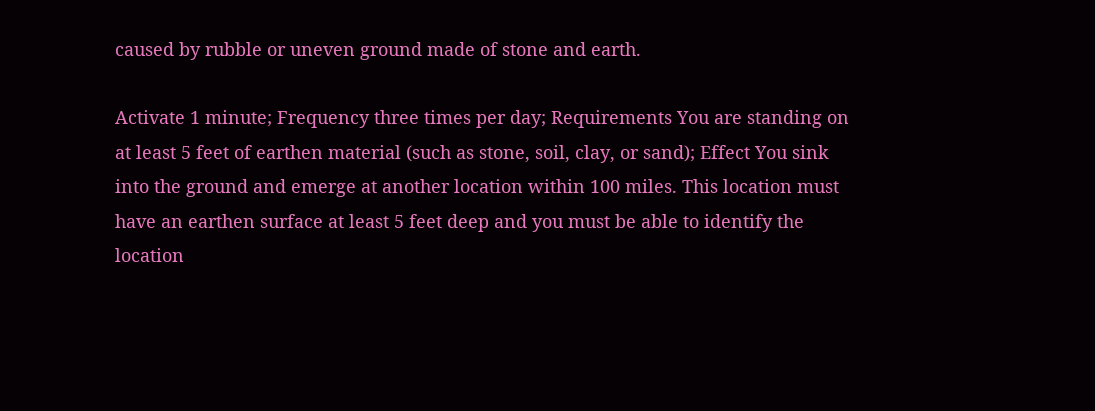caused by rubble or uneven ground made of stone and earth.

Activate 1 minute; Frequency three times per day; Requirements You are standing on at least 5 feet of earthen material (such as stone, soil, clay, or sand); Effect You sink into the ground and emerge at another location within 100 miles. This location must have an earthen surface at least 5 feet deep and you must be able to identify the location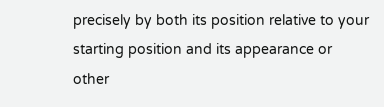precisely by both its position relative to your starting position and its appearance or other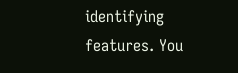identifying features. You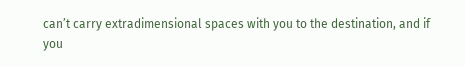can’t carry extradimensional spaces with you to the destination, and if you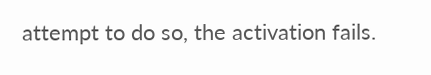attempt to do so, the activation fails.